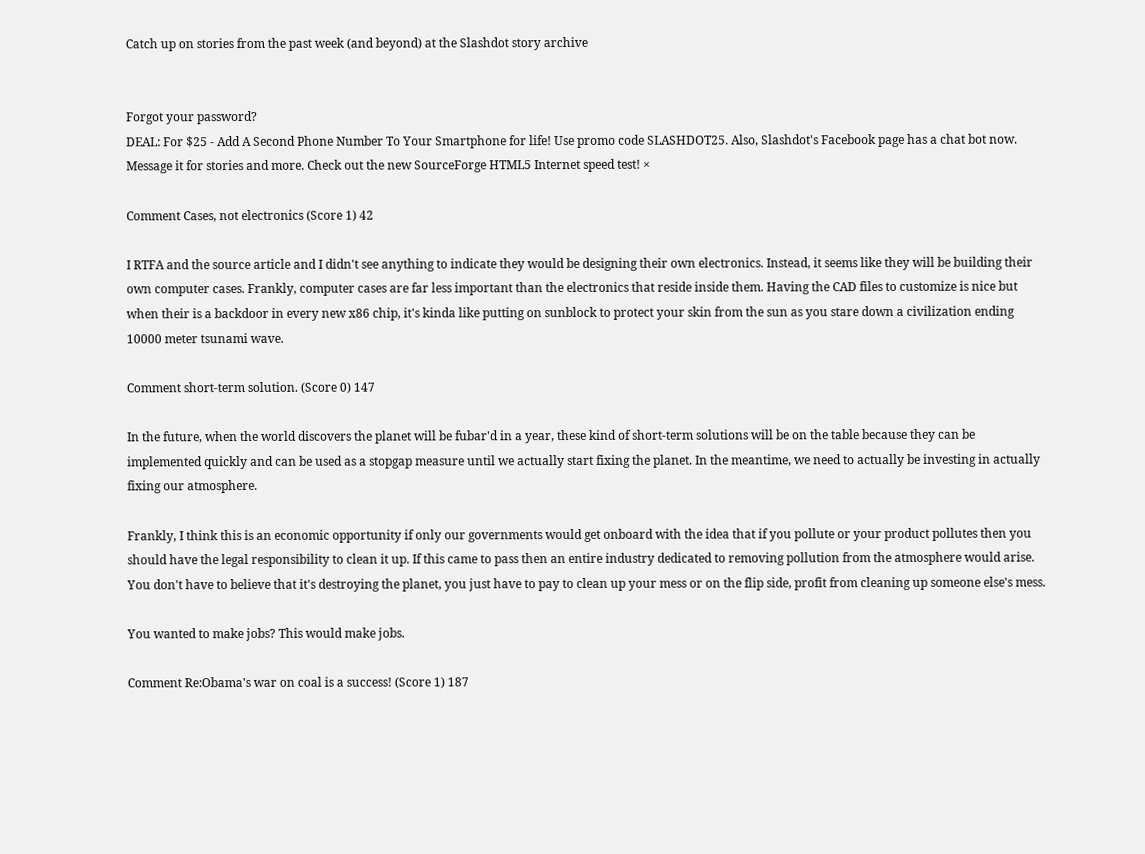Catch up on stories from the past week (and beyond) at the Slashdot story archive


Forgot your password?
DEAL: For $25 - Add A Second Phone Number To Your Smartphone for life! Use promo code SLASHDOT25. Also, Slashdot's Facebook page has a chat bot now. Message it for stories and more. Check out the new SourceForge HTML5 Internet speed test! ×

Comment Cases, not electronics (Score 1) 42

I RTFA and the source article and I didn't see anything to indicate they would be designing their own electronics. Instead, it seems like they will be building their own computer cases. Frankly, computer cases are far less important than the electronics that reside inside them. Having the CAD files to customize is nice but when their is a backdoor in every new x86 chip, it's kinda like putting on sunblock to protect your skin from the sun as you stare down a civilization ending 10000 meter tsunami wave.

Comment short-term solution. (Score 0) 147

In the future, when the world discovers the planet will be fubar'd in a year, these kind of short-term solutions will be on the table because they can be implemented quickly and can be used as a stopgap measure until we actually start fixing the planet. In the meantime, we need to actually be investing in actually fixing our atmosphere.

Frankly, I think this is an economic opportunity if only our governments would get onboard with the idea that if you pollute or your product pollutes then you should have the legal responsibility to clean it up. If this came to pass then an entire industry dedicated to removing pollution from the atmosphere would arise. You don't have to believe that it's destroying the planet, you just have to pay to clean up your mess or on the flip side, profit from cleaning up someone else's mess.

You wanted to make jobs? This would make jobs.

Comment Re:Obama's war on coal is a success! (Score 1) 187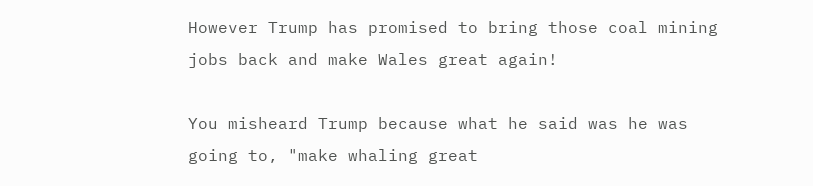However Trump has promised to bring those coal mining jobs back and make Wales great again!

You misheard Trump because what he said was he was going to, "make whaling great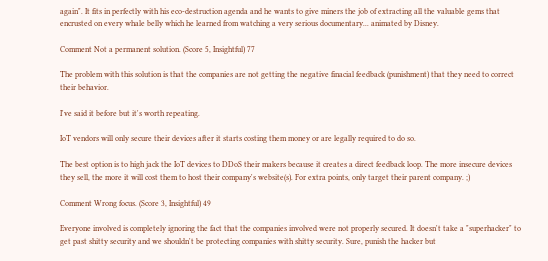again". It fits in perfectly with his eco-destruction agenda and he wants to give miners the job of extracting all the valuable gems that encrusted on every whale belly which he learned from watching a very serious documentary... animated by Disney.

Comment Not a permanent solution. (Score 5, Insightful) 77

The problem with this solution is that the companies are not getting the negative finacial feedback (punishment) that they need to correct their behavior.

I've said it before but it's worth repeating.

IoT vendors will only secure their devices after it starts costing them money or are legally required to do so.

The best option is to high jack the IoT devices to DDoS their makers because it creates a direct feedback loop. The more insecure devices they sell, the more it will cost them to host their company's website(s). For extra points, only target their parent company. ;)

Comment Wrong focus. (Score 3, Insightful) 49

Everyone involved is completely ignoring the fact that the companies involved were not properly secured. It doesn't take a "superhacker" to get past shitty security and we shouldn't be protecting companies with shitty security. Sure, punish the hacker but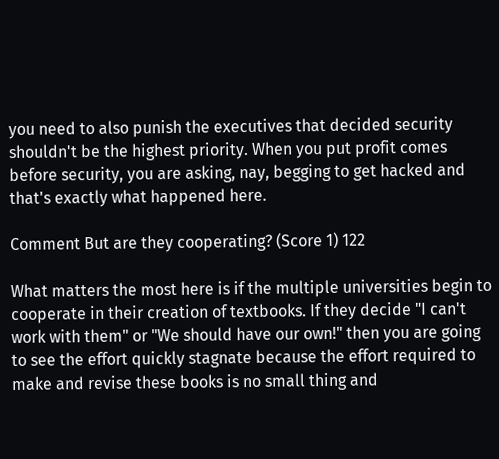you need to also punish the executives that decided security shouldn't be the highest priority. When you put profit comes before security, you are asking, nay, begging to get hacked and that's exactly what happened here.

Comment But are they cooperating? (Score 1) 122

What matters the most here is if the multiple universities begin to cooperate in their creation of textbooks. If they decide "I can't work with them" or "We should have our own!" then you are going to see the effort quickly stagnate because the effort required to make and revise these books is no small thing and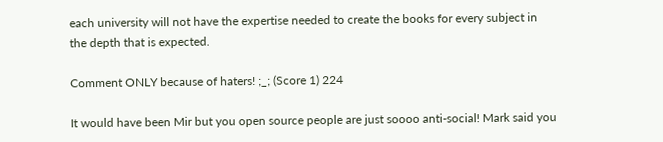each university will not have the expertise needed to create the books for every subject in the depth that is expected.

Comment ONLY because of haters! ;_; (Score 1) 224

It would have been Mir but you open source people are just soooo anti-social! Mark said you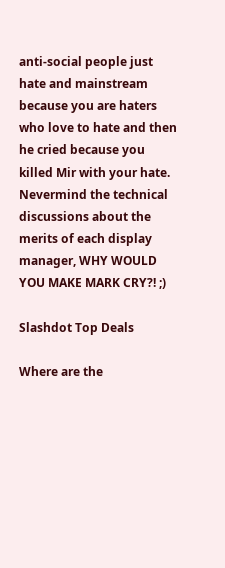anti-social people just hate and mainstream because you are haters who love to hate and then he cried because you killed Mir with your hate. Nevermind the technical discussions about the merits of each display manager, WHY WOULD YOU MAKE MARK CRY?! ;)

Slashdot Top Deals

Where are the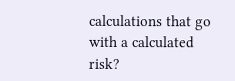calculations that go with a calculated risk?